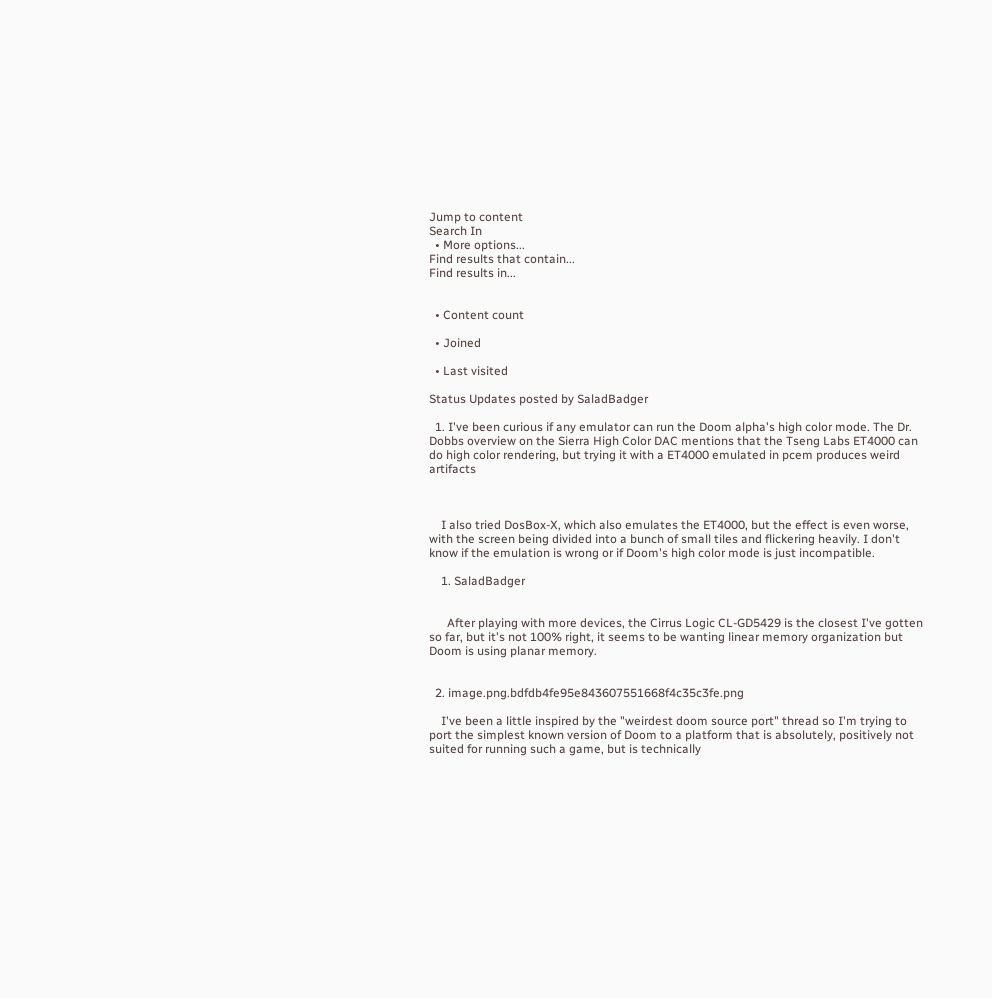Jump to content
Search In
  • More options...
Find results that contain...
Find results in...


  • Content count

  • Joined

  • Last visited

Status Updates posted by SaladBadger

  1. I've been curious if any emulator can run the Doom alpha's high color mode. The Dr. Dobbs overview on the Sierra High Color DAC mentions that the Tseng Labs ET4000 can do high color rendering, but trying it with a ET4000 emulated in pcem produces weird artifacts



    I also tried DosBox-X, which also emulates the ET4000, but the effect is even worse, with the screen being divided into a bunch of small tiles and flickering heavily. I don't know if the emulation is wrong or if Doom's high color mode is just incompatible.

    1. SaladBadger


      After playing with more devices, the Cirrus Logic CL-GD5429 is the closest I've gotten so far, but it's not 100% right, it seems to be wanting linear memory organization but Doom is using planar memory.


  2. image.png.bdfdb4fe95e843607551668f4c35c3fe.png

    I've been a little inspired by the "weirdest doom source port" thread so I'm trying to port the simplest known version of Doom to a platform that is absolutely, positively not suited for running such a game, but is technically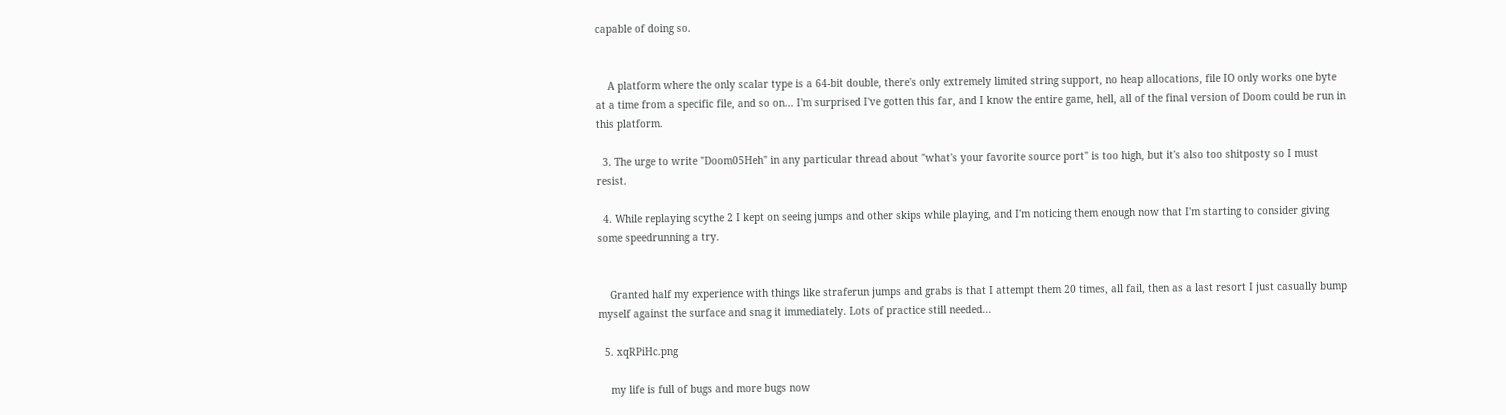capable of doing so.


    A platform where the only scalar type is a 64-bit double, there's only extremely limited string support, no heap allocations, file IO only works one byte at a time from a specific file, and so on... I'm surprised I've gotten this far, and I know the entire game, hell, all of the final version of Doom could be run in this platform.

  3. The urge to write "Doom05Heh" in any particular thread about "what's your favorite source port" is too high, but it's also too shitposty so I must resist.

  4. While replaying scythe 2 I kept on seeing jumps and other skips while playing, and I'm noticing them enough now that I'm starting to consider giving some speedrunning a try.


    Granted half my experience with things like straferun jumps and grabs is that I attempt them 20 times, all fail, then as a last resort I just casually bump myself against the surface and snag it immediately. Lots of practice still needed...

  5. xqRPiHc.png

    my life is full of bugs and more bugs now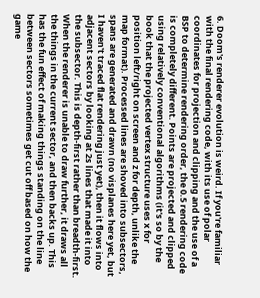6. Doom's renderer evolution is weird. If you're familiar with the final rendering code, with its use of polar coordinates for projection and clipping and the use of a BSP to determine rendering order, the 0.5 rendering code is completely different. Points are projected and clipped using relatively conventional algorithms (it's so by the book that the projected vertex structure uses x for position left/right on screen and z for depth, unlike the map format). Processed lines are shoved into subsectors, spans are generated and drawn (no visplanes here yet, but I haven't traced flat rendering just yet), then it flows into adjacent sectors by looking at 2s lines that made it into the subsector. This is depth-first rather than breadth-first. When the renderer is unable to draw further, it draws all the things in the current sector, and then backs up. This has the fun effect of making things standing on the line between sectors sometimes get cut off based on how the game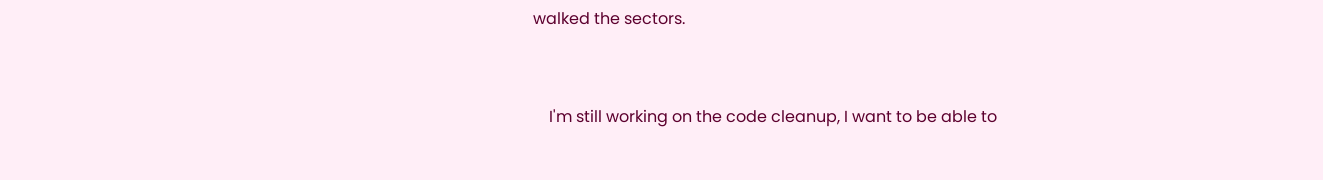walked the sectors.


    I'm still working on the code cleanup, I want to be able to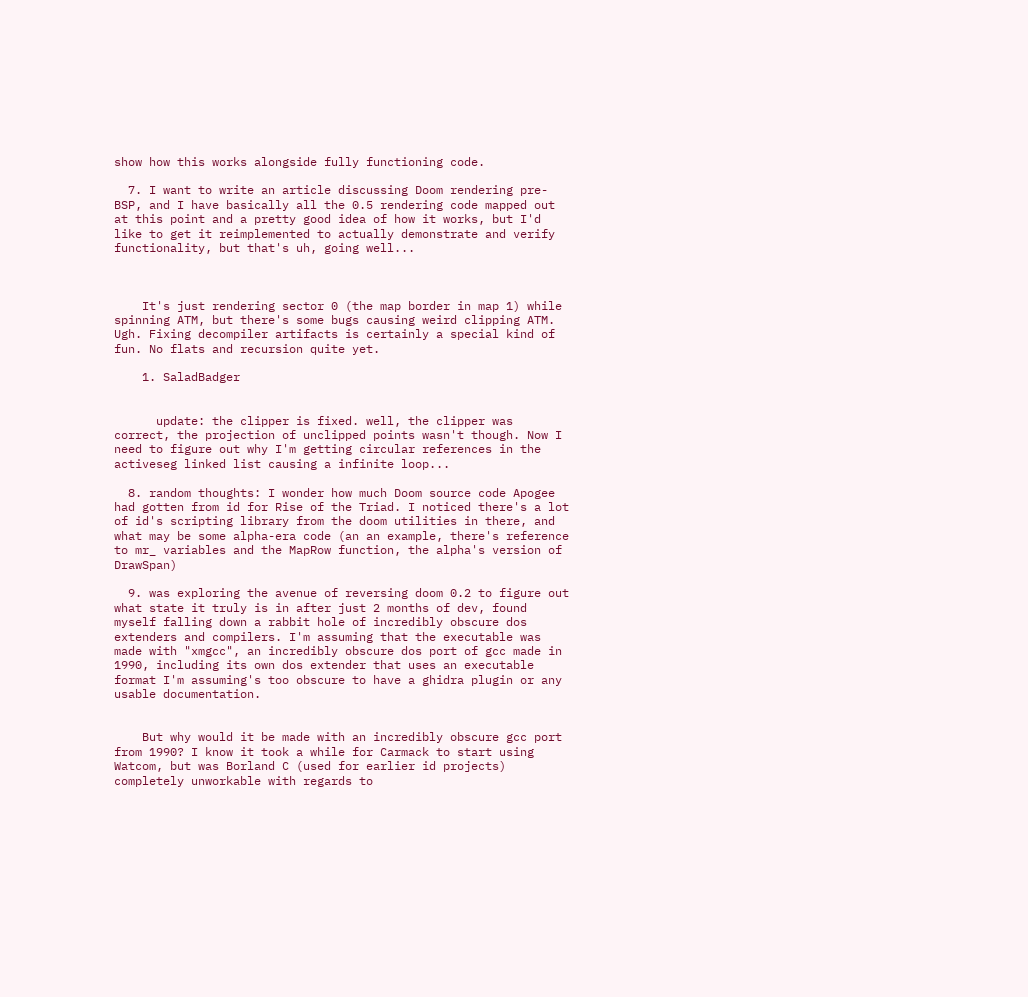show how this works alongside fully functioning code.

  7. I want to write an article discussing Doom rendering pre-BSP, and I have basically all the 0.5 rendering code mapped out at this point and a pretty good idea of how it works, but I'd like to get it reimplemented to actually demonstrate and verify functionality, but that's uh, going well...



    It's just rendering sector 0 (the map border in map 1) while spinning ATM, but there's some bugs causing weird clipping ATM. Ugh. Fixing decompiler artifacts is certainly a special kind of fun. No flats and recursion quite yet.

    1. SaladBadger


      update: the clipper is fixed. well, the clipper was correct, the projection of unclipped points wasn't though. Now I need to figure out why I'm getting circular references in the activeseg linked list causing a infinite loop...

  8. random thoughts: I wonder how much Doom source code Apogee had gotten from id for Rise of the Triad. I noticed there's a lot of id's scripting library from the doom utilities in there, and what may be some alpha-era code (an an example, there's reference to mr_ variables and the MapRow function, the alpha's version of DrawSpan)

  9. was exploring the avenue of reversing doom 0.2 to figure out what state it truly is in after just 2 months of dev, found myself falling down a rabbit hole of incredibly obscure dos extenders and compilers. I'm assuming that the executable was made with "xmgcc", an incredibly obscure dos port of gcc made in 1990, including its own dos extender that uses an executable format I'm assuming's too obscure to have a ghidra plugin or any usable documentation.


    But why would it be made with an incredibly obscure gcc port from 1990? I know it took a while for Carmack to start using Watcom, but was Borland C (used for earlier id projects) completely unworkable with regards to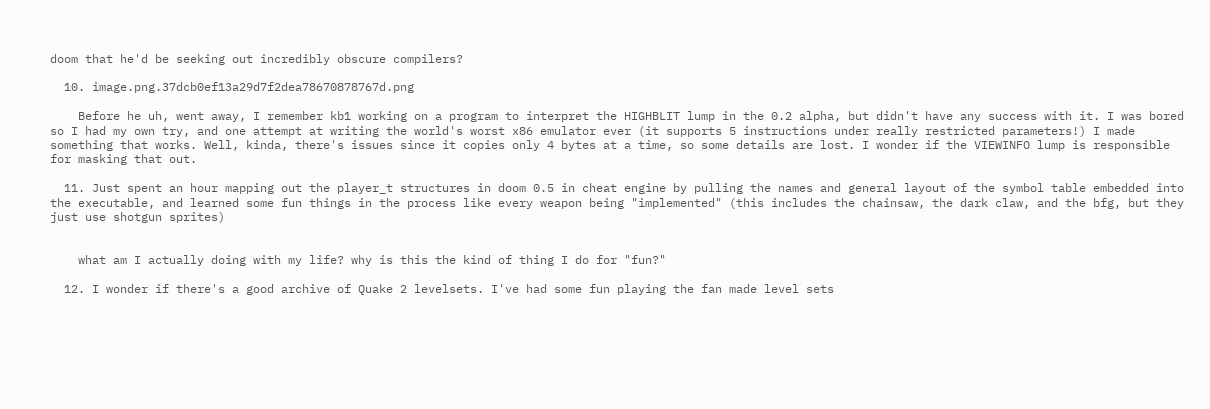doom that he'd be seeking out incredibly obscure compilers?

  10. image.png.37dcb0ef13a29d7f2dea78670878767d.png

    Before he uh, went away, I remember kb1 working on a program to interpret the HIGHBLIT lump in the 0.2 alpha, but didn't have any success with it. I was bored so I had my own try, and one attempt at writing the world's worst x86 emulator ever (it supports 5 instructions under really restricted parameters!) I made something that works. Well, kinda, there's issues since it copies only 4 bytes at a time, so some details are lost. I wonder if the VIEWINFO lump is responsible for masking that out.

  11. Just spent an hour mapping out the player_t structures in doom 0.5 in cheat engine by pulling the names and general layout of the symbol table embedded into the executable, and learned some fun things in the process like every weapon being "implemented" (this includes the chainsaw, the dark claw, and the bfg, but they just use shotgun sprites)


    what am I actually doing with my life? why is this the kind of thing I do for "fun?"

  12. I wonder if there's a good archive of Quake 2 levelsets. I've had some fun playing the fan made level sets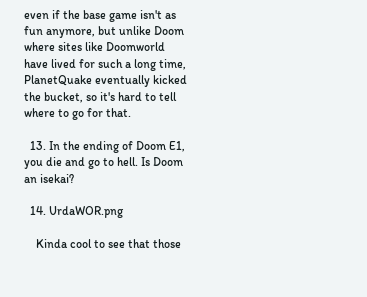even if the base game isn't as fun anymore, but unlike Doom where sites like Doomworld have lived for such a long time, PlanetQuake eventually kicked the bucket, so it's hard to tell where to go for that.

  13. In the ending of Doom E1, you die and go to hell. Is Doom an isekai?

  14. UrdaWOR.png

    Kinda cool to see that those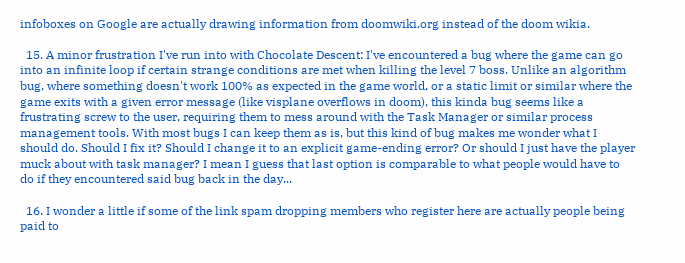infoboxes on Google are actually drawing information from doomwiki.org instead of the doom wikia.

  15. A minor frustration I've run into with Chocolate Descent: I've encountered a bug where the game can go into an infinite loop if certain strange conditions are met when killing the level 7 boss. Unlike an algorithm bug, where something doesn't work 100% as expected in the game world, or a static limit or similar where the game exits with a given error message (like visplane overflows in doom), this kinda bug seems like a frustrating screw to the user, requiring them to mess around with the Task Manager or similar process management tools. With most bugs I can keep them as is, but this kind of bug makes me wonder what I should do. Should I fix it? Should I change it to an explicit game-ending error? Or should I just have the player muck about with task manager? I mean I guess that last option is comparable to what people would have to do if they encountered said bug back in the day...

  16. I wonder a little if some of the link spam dropping members who register here are actually people being paid to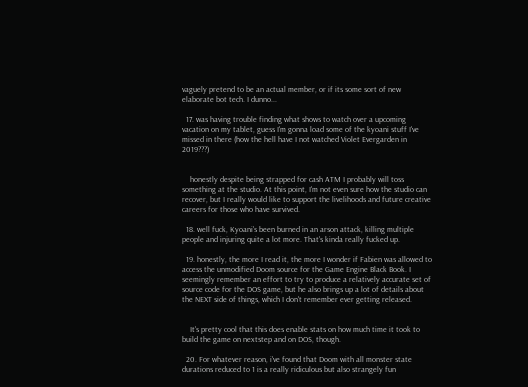vaguely pretend to be an actual member, or if its some sort of new elaborate bot tech. I dunno...

  17. was having trouble finding what shows to watch over a upcoming vacation on my tablet, guess I'm gonna load some of the kyoani stuff I've missed in there (how the hell have I not watched Violet Evergarden in 2019???)


    honestly despite being strapped for cash ATM I probably will toss something at the studio. At this point, I'm not even sure how the studio can recover, but I really would like to support the livelihoods and future creative careers for those who have survived.

  18. well fuck, Kyoani's been burned in an arson attack, killing multiple people and injuring quite a lot more. That's kinda really fucked up.

  19. honestly, the more I read it, the more I wonder if Fabien was allowed to access the unmodified Doom source for the Game Engine Black Book. I seemingly remember an effort to try to produce a relatively accurate set of source code for the DOS game, but he also brings up a lot of details about the NEXT side of things, which I don't remember ever getting released.


    It's pretty cool that this does enable stats on how much time it took to build the game on nextstep and on DOS, though.

  20. For whatever reason, i've found that Doom with all monster state durations reduced to 1 is a really ridiculous but also strangely fun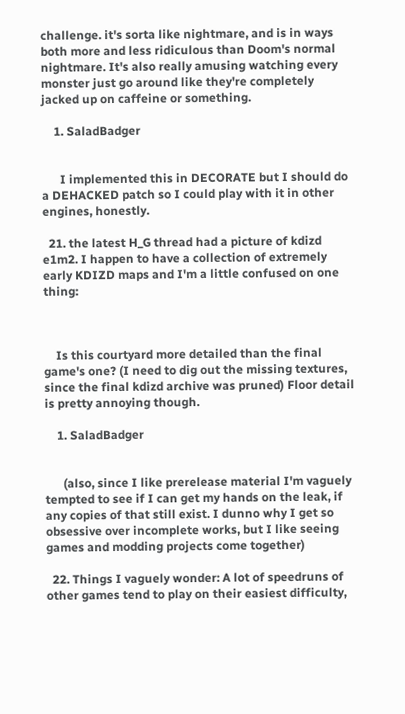challenge. it's sorta like nightmare, and is in ways both more and less ridiculous than Doom's normal nightmare. It's also really amusing watching every monster just go around like they're completely jacked up on caffeine or something.

    1. SaladBadger


      I implemented this in DECORATE but I should do a DEHACKED patch so I could play with it in other engines, honestly.

  21. the latest H_G thread had a picture of kdizd e1m2. I happen to have a collection of extremely early KDIZD maps and I'm a little confused on one thing:



    Is this courtyard more detailed than the final game's one? (I need to dig out the missing textures, since the final kdizd archive was pruned) Floor detail is pretty annoying though.

    1. SaladBadger


      (also, since I like prerelease material I'm vaguely tempted to see if I can get my hands on the leak, if any copies of that still exist. I dunno why I get so obsessive over incomplete works, but I like seeing games and modding projects come together)

  22. Things I vaguely wonder: A lot of speedruns of other games tend to play on their easiest difficulty,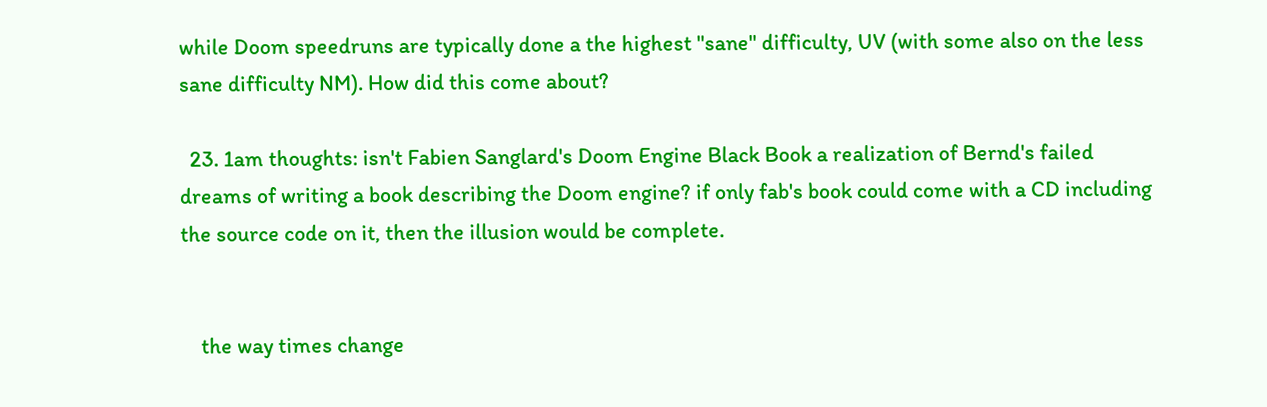while Doom speedruns are typically done a the highest "sane" difficulty, UV (with some also on the less sane difficulty NM). How did this come about?

  23. 1am thoughts: isn't Fabien Sanglard's Doom Engine Black Book a realization of Bernd's failed dreams of writing a book describing the Doom engine? if only fab's book could come with a CD including the source code on it, then the illusion would be complete.


    the way times change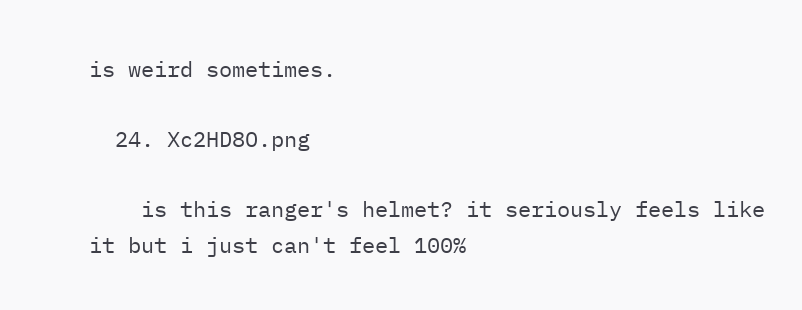is weird sometimes.

  24. Xc2HD8O.png

    is this ranger's helmet? it seriously feels like it but i just can't feel 100%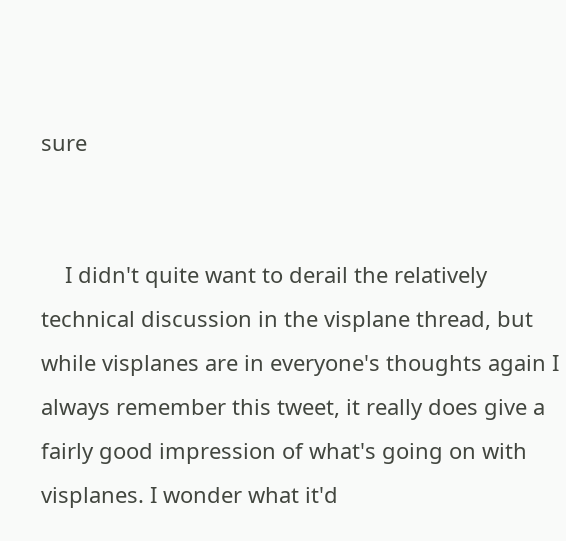sure


    I didn't quite want to derail the relatively technical discussion in the visplane thread, but while visplanes are in everyone's thoughts again I always remember this tweet, it really does give a fairly good impression of what's going on with visplanes. I wonder what it'd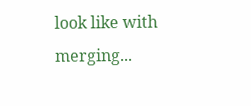look like with merging...